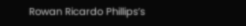Rowan Ricardo Phillips’s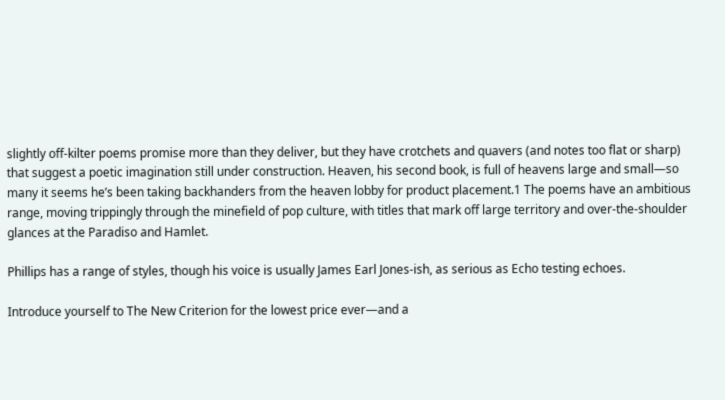slightly off-kilter poems promise more than they deliver, but they have crotchets and quavers (and notes too flat or sharp) that suggest a poetic imagination still under construction. Heaven, his second book, is full of heavens large and small—so many it seems he’s been taking backhanders from the heaven lobby for product placement.1 The poems have an ambitious range, moving trippingly through the minefield of pop culture, with titles that mark off large territory and over-the-shoulder glances at the Paradiso and Hamlet.

Phillips has a range of styles, though his voice is usually James Earl Jones-ish, as serious as Echo testing echoes.

Introduce yourself to The New Criterion for the lowest price ever—and a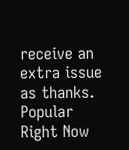receive an extra issue as thanks.
Popular Right Now